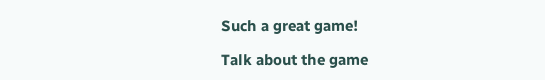Such a great game!

Talk about the game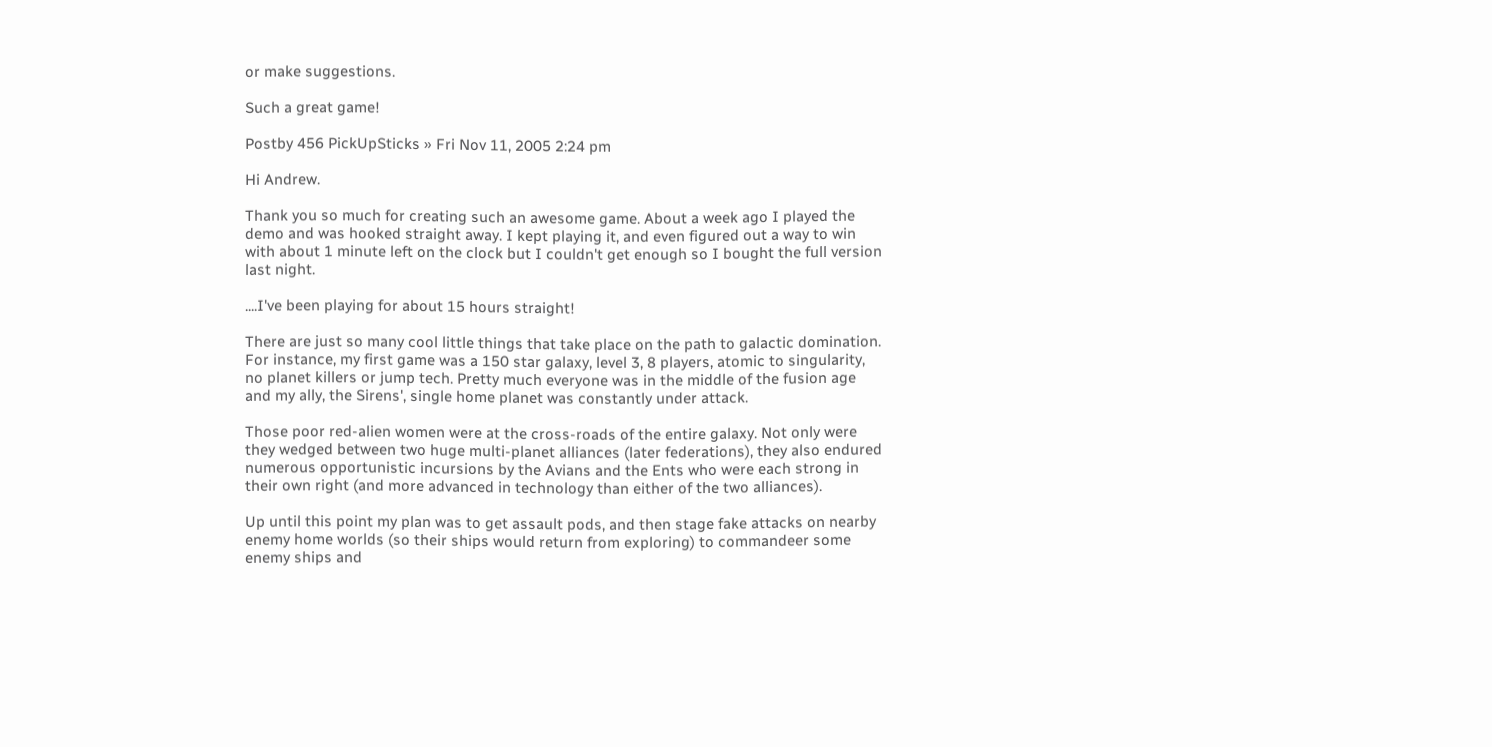or make suggestions.

Such a great game!

Postby 456 PickUpSticks » Fri Nov 11, 2005 2:24 pm

Hi Andrew.

Thank you so much for creating such an awesome game. About a week ago I played the demo and was hooked straight away. I kept playing it, and even figured out a way to win with about 1 minute left on the clock but I couldn't get enough so I bought the full version last night.

....I've been playing for about 15 hours straight!

There are just so many cool little things that take place on the path to galactic domination. For instance, my first game was a 150 star galaxy, level 3, 8 players, atomic to singularity, no planet killers or jump tech. Pretty much everyone was in the middle of the fusion age and my ally, the Sirens', single home planet was constantly under attack.

Those poor red-alien women were at the cross-roads of the entire galaxy. Not only were they wedged between two huge multi-planet alliances (later federations), they also endured numerous opportunistic incursions by the Avians and the Ents who were each strong in their own right (and more advanced in technology than either of the two alliances).

Up until this point my plan was to get assault pods, and then stage fake attacks on nearby enemy home worlds (so their ships would return from exploring) to commandeer some enemy ships and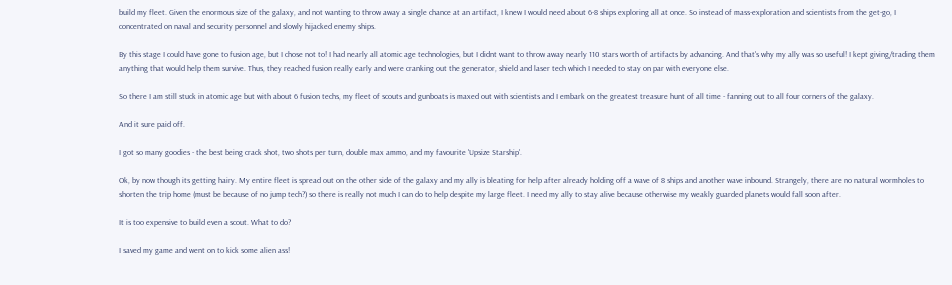build my fleet. Given the enormous size of the galaxy, and not wanting to throw away a single chance at an artifact, I knew I would need about 6-8 ships exploring all at once. So instead of mass-exploration and scientists from the get-go, I concentrated on naval and security personnel and slowly hijacked enemy ships.

By this stage I could have gone to fusion age, but I chose not to! I had nearly all atomic age technologies, but I didnt want to throw away nearly 110 stars worth of artifacts by advancing. And that's why my ally was so useful! I kept giving/trading them anything that would help them survive. Thus, they reached fusion really early and were cranking out the generator, shield and laser tech which I needed to stay on par with everyone else.

So there I am still stuck in atomic age but with about 6 fusion techs, my fleet of scouts and gunboats is maxed out with scientists and I embark on the greatest treasure hunt of all time - fanning out to all four corners of the galaxy.

And it sure paid off.

I got so many goodies - the best being crack shot, two shots per turn, double max ammo, and my favourite 'Upsize Starship'.

Ok, by now though its getting hairy. My entire fleet is spread out on the other side of the galaxy and my ally is bleating for help after already holding off a wave of 8 ships and another wave inbound. Strangely, there are no natural wormholes to shorten the trip home (must be because of no jump tech?) so there is really not much I can do to help despite my large fleet. I need my ally to stay alive because otherwise my weakly guarded planets would fall soon after.

It is too expensive to build even a scout. What to do?

I saved my game and went on to kick some alien ass!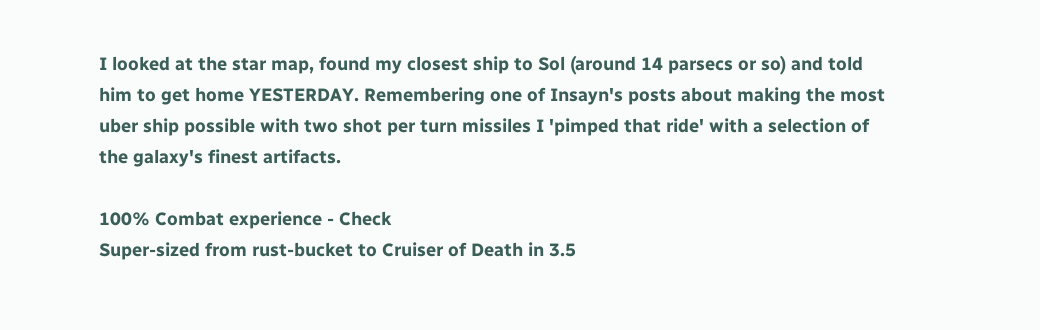I looked at the star map, found my closest ship to Sol (around 14 parsecs or so) and told him to get home YESTERDAY. Remembering one of Insayn's posts about making the most uber ship possible with two shot per turn missiles I 'pimped that ride' with a selection of the galaxy's finest artifacts.

100% Combat experience - Check
Super-sized from rust-bucket to Cruiser of Death in 3.5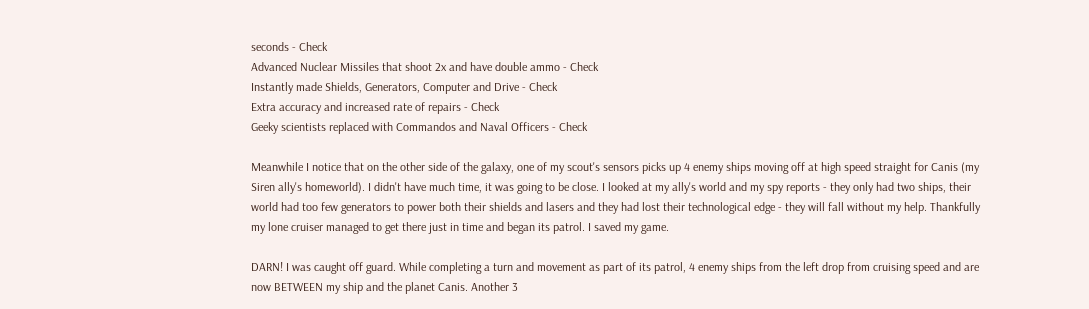seconds - Check
Advanced Nuclear Missiles that shoot 2x and have double ammo - Check
Instantly made Shields, Generators, Computer and Drive - Check
Extra accuracy and increased rate of repairs - Check
Geeky scientists replaced with Commandos and Naval Officers - Check

Meanwhile I notice that on the other side of the galaxy, one of my scout's sensors picks up 4 enemy ships moving off at high speed straight for Canis (my Siren ally's homeworld). I didn't have much time, it was going to be close. I looked at my ally's world and my spy reports - they only had two ships, their world had too few generators to power both their shields and lasers and they had lost their technological edge - they will fall without my help. Thankfully my lone cruiser managed to get there just in time and began its patrol. I saved my game.

DARN! I was caught off guard. While completing a turn and movement as part of its patrol, 4 enemy ships from the left drop from cruising speed and are now BETWEEN my ship and the planet Canis. Another 3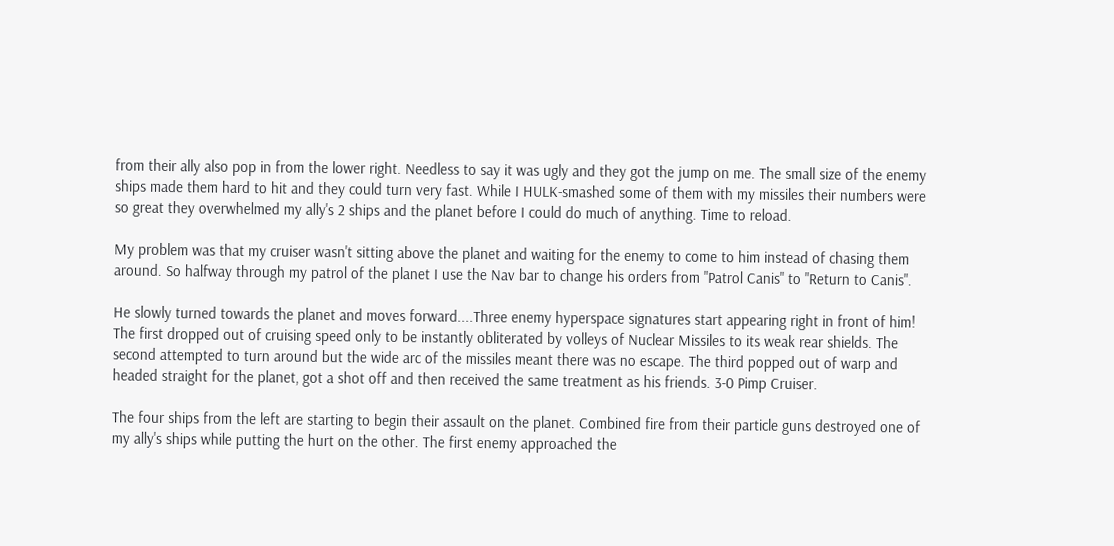from their ally also pop in from the lower right. Needless to say it was ugly and they got the jump on me. The small size of the enemy ships made them hard to hit and they could turn very fast. While I HULK-smashed some of them with my missiles their numbers were so great they overwhelmed my ally's 2 ships and the planet before I could do much of anything. Time to reload.

My problem was that my cruiser wasn't sitting above the planet and waiting for the enemy to come to him instead of chasing them around. So halfway through my patrol of the planet I use the Nav bar to change his orders from "Patrol Canis" to "Return to Canis".

He slowly turned towards the planet and moves forward....Three enemy hyperspace signatures start appearing right in front of him! The first dropped out of cruising speed only to be instantly obliterated by volleys of Nuclear Missiles to its weak rear shields. The second attempted to turn around but the wide arc of the missiles meant there was no escape. The third popped out of warp and headed straight for the planet, got a shot off and then received the same treatment as his friends. 3-0 Pimp Cruiser.

The four ships from the left are starting to begin their assault on the planet. Combined fire from their particle guns destroyed one of my ally's ships while putting the hurt on the other. The first enemy approached the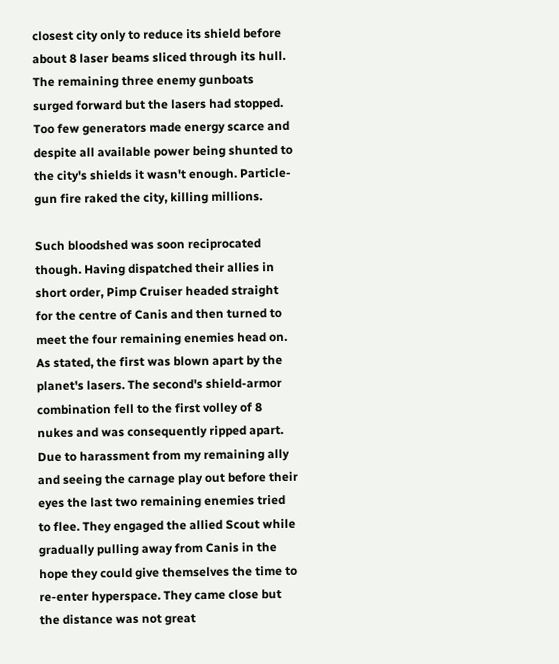closest city only to reduce its shield before about 8 laser beams sliced through its hull. The remaining three enemy gunboats surged forward but the lasers had stopped. Too few generators made energy scarce and despite all available power being shunted to the city's shields it wasn't enough. Particle-gun fire raked the city, killing millions.

Such bloodshed was soon reciprocated though. Having dispatched their allies in short order, Pimp Cruiser headed straight for the centre of Canis and then turned to meet the four remaining enemies head on. As stated, the first was blown apart by the planet's lasers. The second's shield-armor combination fell to the first volley of 8 nukes and was consequently ripped apart. Due to harassment from my remaining ally and seeing the carnage play out before their eyes the last two remaining enemies tried to flee. They engaged the allied Scout while gradually pulling away from Canis in the hope they could give themselves the time to re-enter hyperspace. They came close but the distance was not great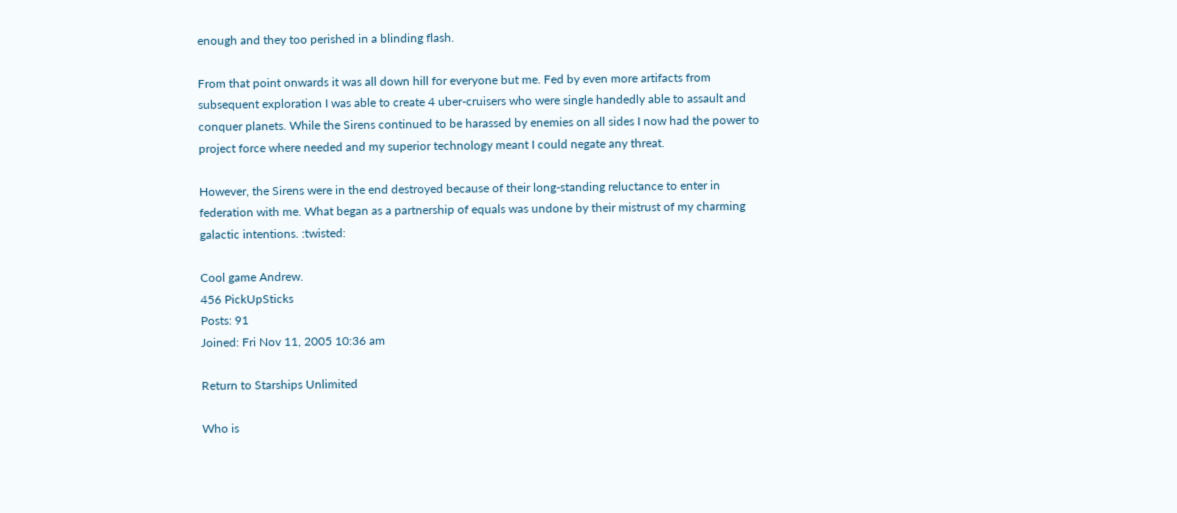enough and they too perished in a blinding flash.

From that point onwards it was all down hill for everyone but me. Fed by even more artifacts from subsequent exploration I was able to create 4 uber-cruisers who were single handedly able to assault and conquer planets. While the Sirens continued to be harassed by enemies on all sides I now had the power to project force where needed and my superior technology meant I could negate any threat.

However, the Sirens were in the end destroyed because of their long-standing reluctance to enter in federation with me. What began as a partnership of equals was undone by their mistrust of my charming galactic intentions. :twisted:

Cool game Andrew.
456 PickUpSticks
Posts: 91
Joined: Fri Nov 11, 2005 10:36 am

Return to Starships Unlimited

Who is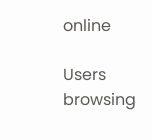online

Users browsing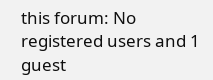this forum: No registered users and 1 guest